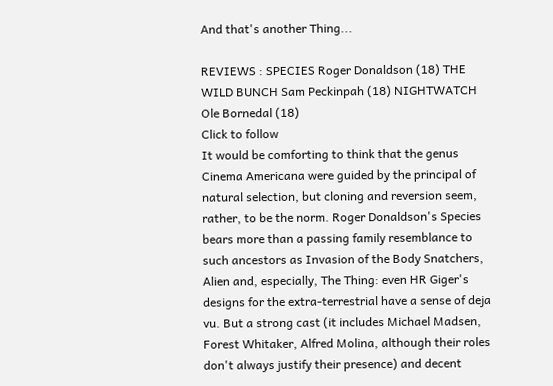And that's another Thing...

REVIEWS : SPECIES Roger Donaldson (18) THE WILD BUNCH Sam Peckinpah (18) NIGHTWATCH Ole Bornedal (18)
Click to follow
It would be comforting to think that the genus Cinema Americana were guided by the principal of natural selection, but cloning and reversion seem, rather, to be the norm. Roger Donaldson's Species bears more than a passing family resemblance to such ancestors as Invasion of the Body Snatchers, Alien and, especially, The Thing: even HR Giger's designs for the extra-terrestrial have a sense of deja vu. But a strong cast (it includes Michael Madsen, Forest Whitaker, Alfred Molina, although their roles don't always justify their presence) and decent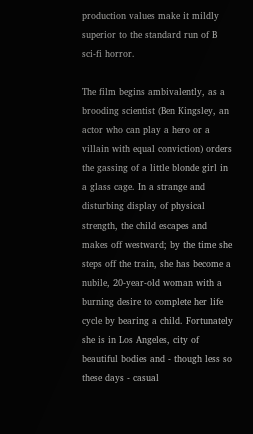production values make it mildly superior to the standard run of B sci-fi horror.

The film begins ambivalently, as a brooding scientist (Ben Kingsley, an actor who can play a hero or a villain with equal conviction) orders the gassing of a little blonde girl in a glass cage. In a strange and disturbing display of physical strength, the child escapes and makes off westward; by the time she steps off the train, she has become a nubile, 20-year-old woman with a burning desire to complete her life cycle by bearing a child. Fortunately she is in Los Angeles, city of beautiful bodies and - though less so these days - casual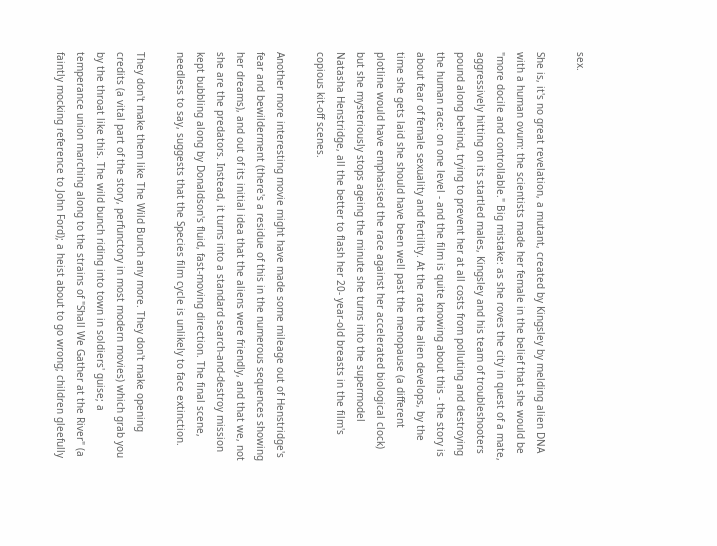sex.

She is, it's no great revelation, a mutant, created by Kingsley by melding alien DNA with a human ovum: the scientists made her female in the belief that she would be "more docile and controllable." Big mistake: as she roves the city in quest of a mate, aggressively hitting on its startled males, Kingsley and his team of troubleshooters pound along behind, trying to prevent her at all costs from polluting and destroying the human race: on one level - and the film is quite knowing about this - the story is about fear of female sexuality and fertility. At the rate the alien develops, by the time she gets laid she should have been well past the menopause (a different plotline would have emphasised the race against her accelerated biological clock) but she mysteriously stops ageing the minute she turns into the supermodel Natasha Henstridge, all the better to flash her 20- year-old breasts in the film's copious kit-off scenes.

Another more interesting movie might have made some mileage out of Henstridge's fear and bewilderment (there's a residue of this in the numerous sequences showing her dreams), and out of its initial idea that the aliens were friendly, and that we, not she are the predators. Instead, it turns into a standard search-and-destroy mission kept bubbling along by Donaldson's fluid, fast-moving direction. The final scene, needless to say, suggests that the Species film cycle is unlikely to face extinction.

They don't make them like The Wild Bunch any more. They don't make opening credits (a vital part of the story, perfunctory in most modern movies) which grab you by the throat like this. The wild bunch riding into town in soldiers' guise; a temperance union marching along to the strains of "Shall We Gather at the River" (a faintly mocking reference to John Ford); a heist about to go wrong; children gleefully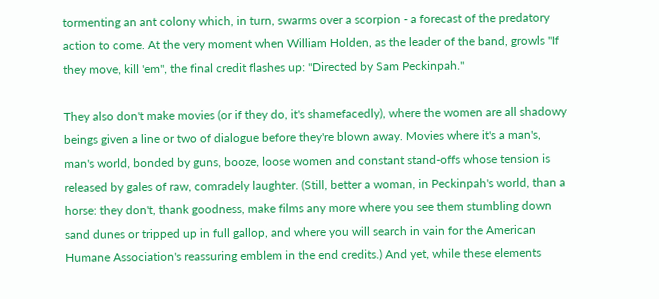tormenting an ant colony which, in turn, swarms over a scorpion - a forecast of the predatory action to come. At the very moment when William Holden, as the leader of the band, growls "If they move, kill 'em", the final credit flashes up: "Directed by Sam Peckinpah."

They also don't make movies (or if they do, it's shamefacedly), where the women are all shadowy beings given a line or two of dialogue before they're blown away. Movies where it's a man's, man's world, bonded by guns, booze, loose women and constant stand-offs whose tension is released by gales of raw, comradely laughter. (Still, better a woman, in Peckinpah's world, than a horse: they don't, thank goodness, make films any more where you see them stumbling down sand dunes or tripped up in full gallop, and where you will search in vain for the American Humane Association's reassuring emblem in the end credits.) And yet, while these elements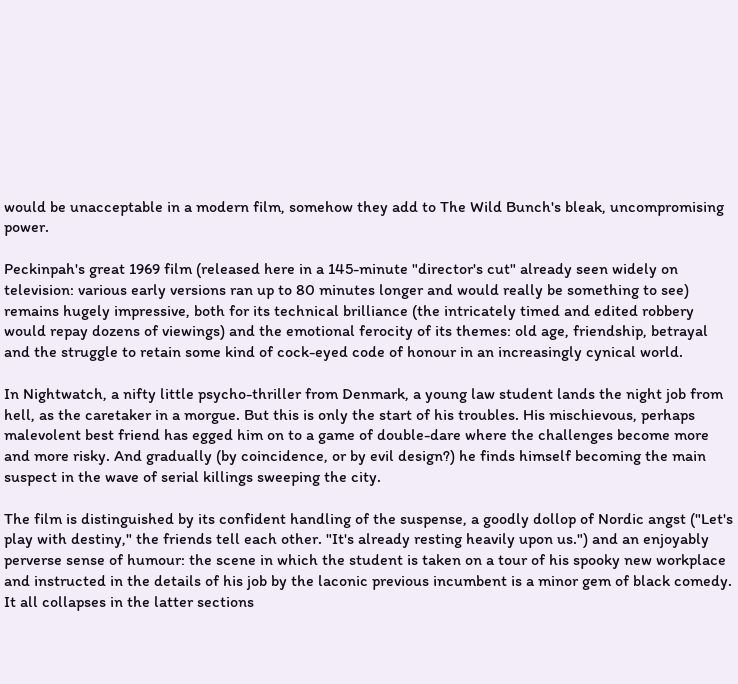would be unacceptable in a modern film, somehow they add to The Wild Bunch's bleak, uncompromising power.

Peckinpah's great 1969 film (released here in a 145-minute "director's cut" already seen widely on television: various early versions ran up to 80 minutes longer and would really be something to see) remains hugely impressive, both for its technical brilliance (the intricately timed and edited robbery would repay dozens of viewings) and the emotional ferocity of its themes: old age, friendship, betrayal and the struggle to retain some kind of cock-eyed code of honour in an increasingly cynical world.

In Nightwatch, a nifty little psycho-thriller from Denmark, a young law student lands the night job from hell, as the caretaker in a morgue. But this is only the start of his troubles. His mischievous, perhaps malevolent best friend has egged him on to a game of double-dare where the challenges become more and more risky. And gradually (by coincidence, or by evil design?) he finds himself becoming the main suspect in the wave of serial killings sweeping the city.

The film is distinguished by its confident handling of the suspense, a goodly dollop of Nordic angst ("Let's play with destiny," the friends tell each other. "It's already resting heavily upon us.") and an enjoyably perverse sense of humour: the scene in which the student is taken on a tour of his spooky new workplace and instructed in the details of his job by the laconic previous incumbent is a minor gem of black comedy. It all collapses in the latter sections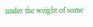under the weight of some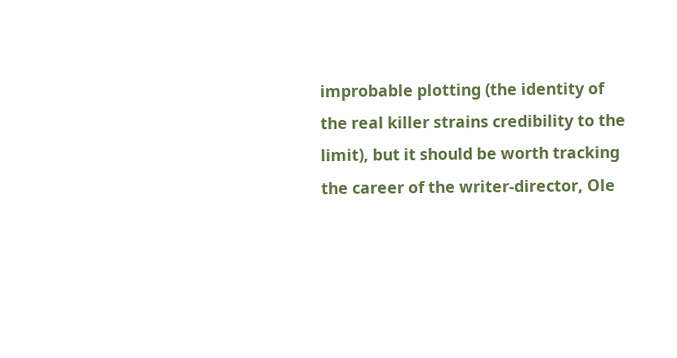improbable plotting (the identity of the real killer strains credibility to the limit), but it should be worth tracking the career of the writer-director, Ole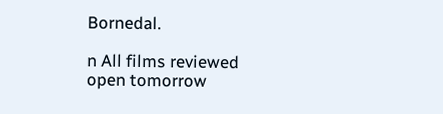Bornedal.

n All films reviewed open tomorrow